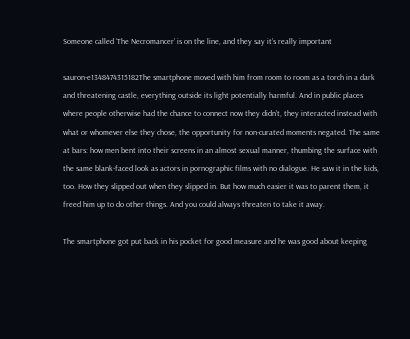Someone called ‘The Necromancer’ is on the line, and they say it’s really important

sauron-e1348474315182The smartphone moved with him from room to room as a torch in a dark and threatening castle, everything outside its light potentially harmful. And in public places where people otherwise had the chance to connect now they didn’t, they interacted instead with what or whomever else they chose, the opportunity for non-curated moments negated. The same at bars: how men bent into their screens in an almost sexual manner, thumbing the surface with the same blank-faced look as actors in pornographic films with no dialogue. He saw it in the kids, too. How they slipped out when they slipped in. But how much easier it was to parent them, it freed him up to do other things. And you could always threaten to take it away.

The smartphone got put back in his pocket for good measure and he was good about keeping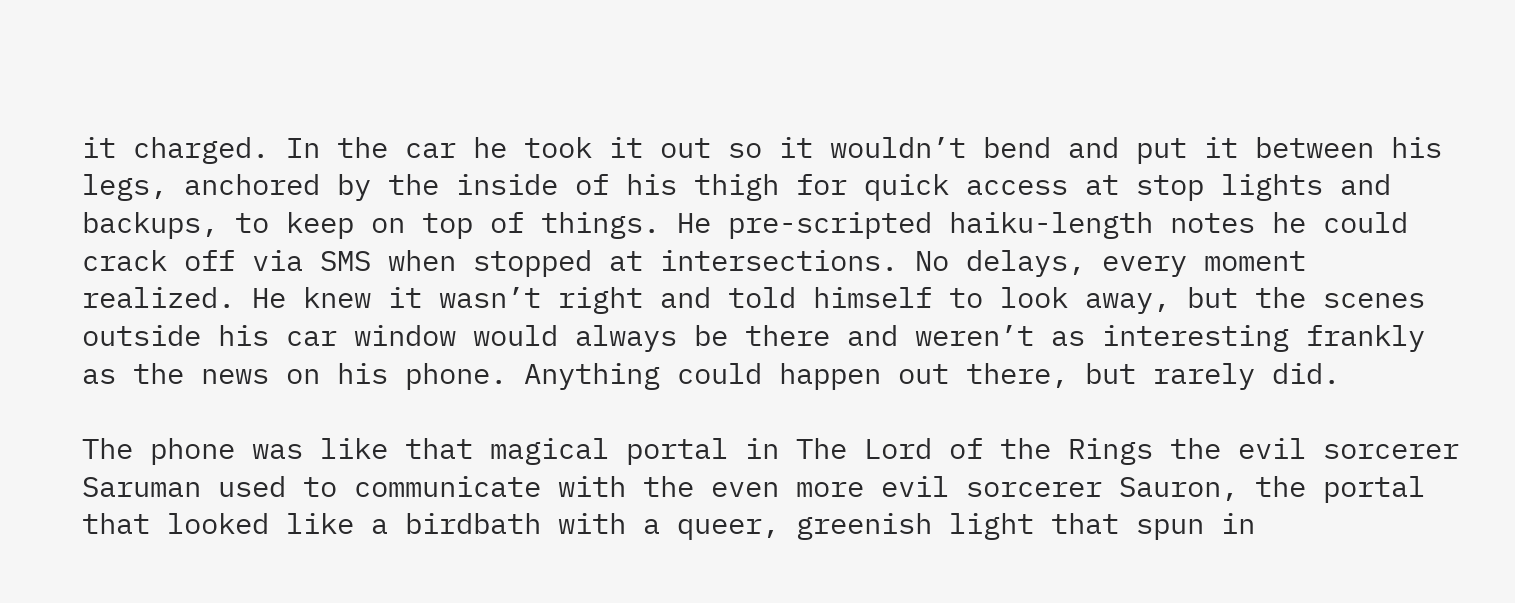it charged. In the car he took it out so it wouldn’t bend and put it between his legs, anchored by the inside of his thigh for quick access at stop lights and backups, to keep on top of things. He pre-scripted haiku-length notes he could crack off via SMS when stopped at intersections. No delays, every moment realized. He knew it wasn’t right and told himself to look away, but the scenes outside his car window would always be there and weren’t as interesting frankly as the news on his phone. Anything could happen out there, but rarely did.

The phone was like that magical portal in The Lord of the Rings the evil sorcerer Saruman used to communicate with the even more evil sorcerer Sauron, the portal that looked like a birdbath with a queer, greenish light that spun in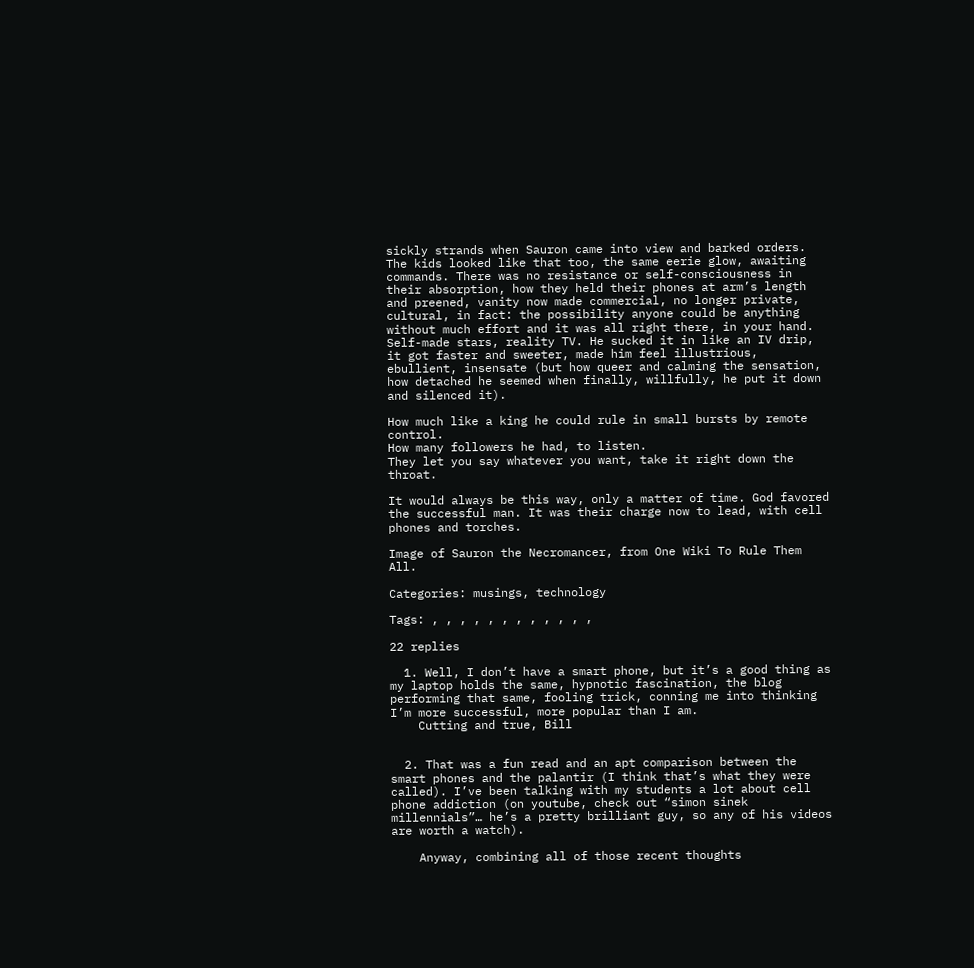sickly strands when Sauron came into view and barked orders. The kids looked like that too, the same eerie glow, awaiting commands. There was no resistance or self-consciousness in their absorption, how they held their phones at arm’s length and preened, vanity now made commercial, no longer private, cultural, in fact: the possibility anyone could be anything without much effort and it was all right there, in your hand. Self-made stars, reality TV. He sucked it in like an IV drip, it got faster and sweeter, made him feel illustrious, ebullient, insensate (but how queer and calming the sensation, how detached he seemed when finally, willfully, he put it down and silenced it).

How much like a king he could rule in small bursts by remote control.
How many followers he had, to listen.
They let you say whatever you want, take it right down the throat.

It would always be this way, only a matter of time. God favored the successful man. It was their charge now to lead, with cell phones and torches.

Image of Sauron the Necromancer, from One Wiki To Rule Them All.

Categories: musings, technology

Tags: , , , , , , , , , , , ,

22 replies

  1. Well, I don’t have a smart phone, but it’s a good thing as my laptop holds the same, hypnotic fascination, the blog performing that same, fooling trick, conning me into thinking I’m more successful, more popular than I am.
    Cutting and true, Bill


  2. That was a fun read and an apt comparison between the smart phones and the palantir (I think that’s what they were called). I’ve been talking with my students a lot about cell phone addiction (on youtube, check out “simon sinek millennials”… he’s a pretty brilliant guy, so any of his videos are worth a watch).

    Anyway, combining all of those recent thoughts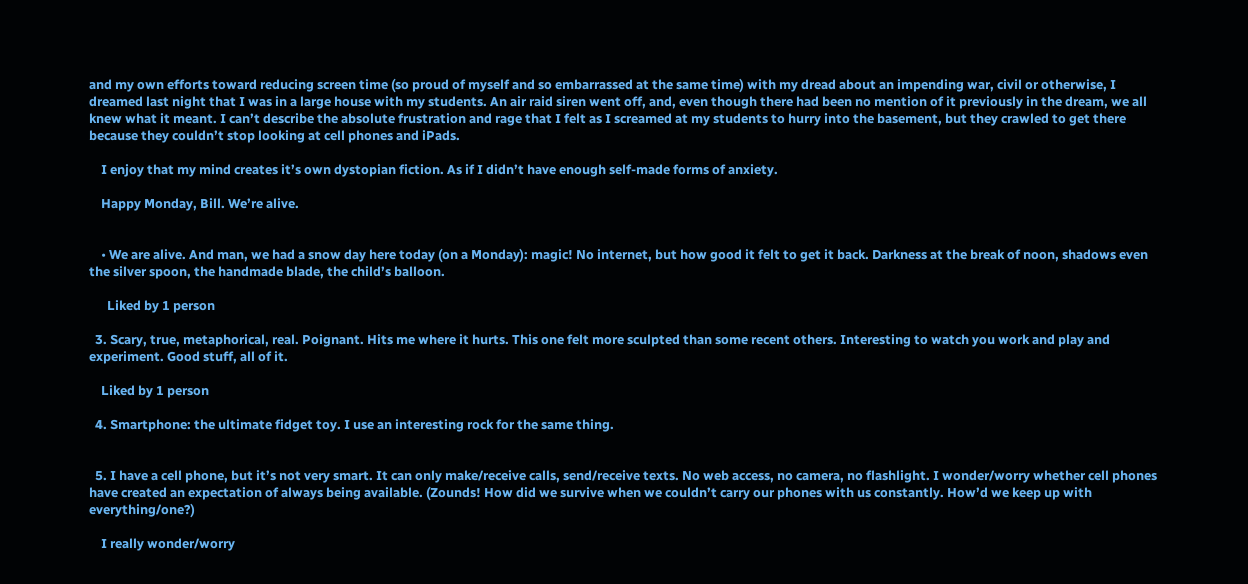and my own efforts toward reducing screen time (so proud of myself and so embarrassed at the same time) with my dread about an impending war, civil or otherwise, I dreamed last night that I was in a large house with my students. An air raid siren went off, and, even though there had been no mention of it previously in the dream, we all knew what it meant. I can’t describe the absolute frustration and rage that I felt as I screamed at my students to hurry into the basement, but they crawled to get there because they couldn’t stop looking at cell phones and iPads.

    I enjoy that my mind creates it’s own dystopian fiction. As if I didn’t have enough self-made forms of anxiety.

    Happy Monday, Bill. We’re alive.


    • We are alive. And man, we had a snow day here today (on a Monday): magic! No internet, but how good it felt to get it back. Darkness at the break of noon, shadows even the silver spoon, the handmade blade, the child’s balloon.

      Liked by 1 person

  3. Scary, true, metaphorical, real. Poignant. Hits me where it hurts. This one felt more sculpted than some recent others. Interesting to watch you work and play and experiment. Good stuff, all of it.

    Liked by 1 person

  4. Smartphone: the ultimate fidget toy. I use an interesting rock for the same thing.


  5. I have a cell phone, but it’s not very smart. It can only make/receive calls, send/receive texts. No web access, no camera, no flashlight. I wonder/worry whether cell phones have created an expectation of always being available. (Zounds! How did we survive when we couldn’t carry our phones with us constantly. How’d we keep up with everything/one?)

    I really wonder/worry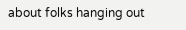about folks hanging out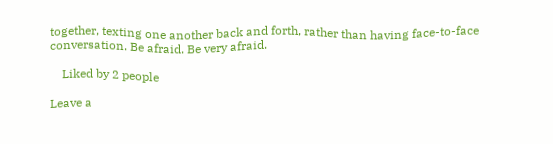together, texting one another back and forth, rather than having face-to-face conversation. Be afraid. Be very afraid.

    Liked by 2 people

Leave a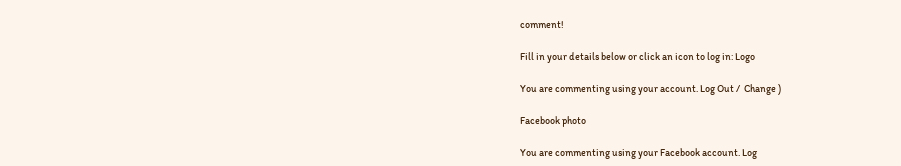comment!

Fill in your details below or click an icon to log in: Logo

You are commenting using your account. Log Out /  Change )

Facebook photo

You are commenting using your Facebook account. Log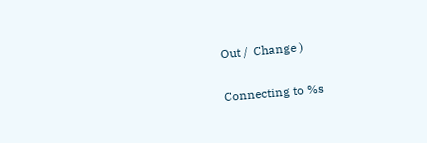Out /  Change )

Connecting to %s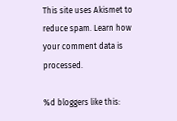This site uses Akismet to reduce spam. Learn how your comment data is processed.

%d bloggers like this: